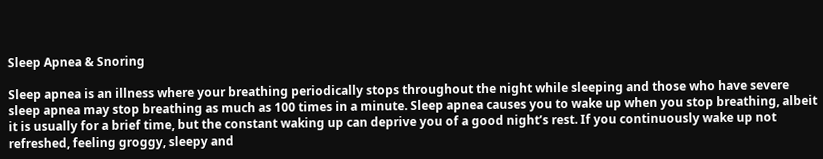Sleep Apnea & Snoring

Sleep apnea is an illness where your breathing periodically stops throughout the night while sleeping and those who have severe sleep apnea may stop breathing as much as 100 times in a minute. Sleep apnea causes you to wake up when you stop breathing, albeit it is usually for a brief time, but the constant waking up can deprive you of a good night’s rest. If you continuously wake up not refreshed, feeling groggy, sleepy and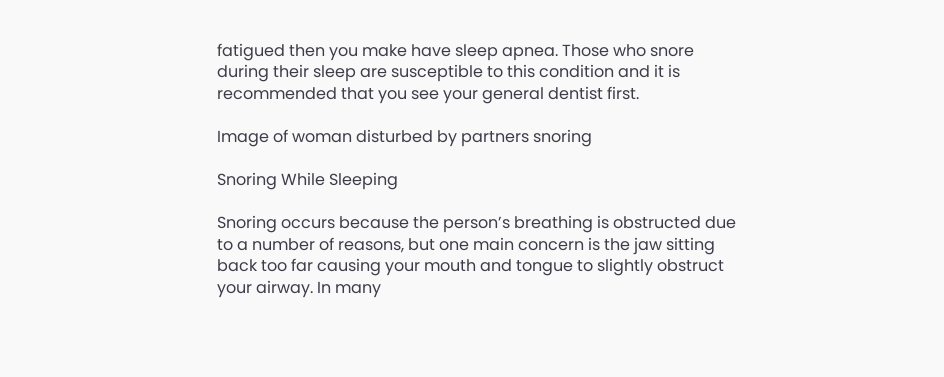fatigued then you make have sleep apnea. Those who snore during their sleep are susceptible to this condition and it is recommended that you see your general dentist first.

Image of woman disturbed by partners snoring

Snoring While Sleeping

Snoring occurs because the person’s breathing is obstructed due to a number of reasons, but one main concern is the jaw sitting back too far causing your mouth and tongue to slightly obstruct your airway. In many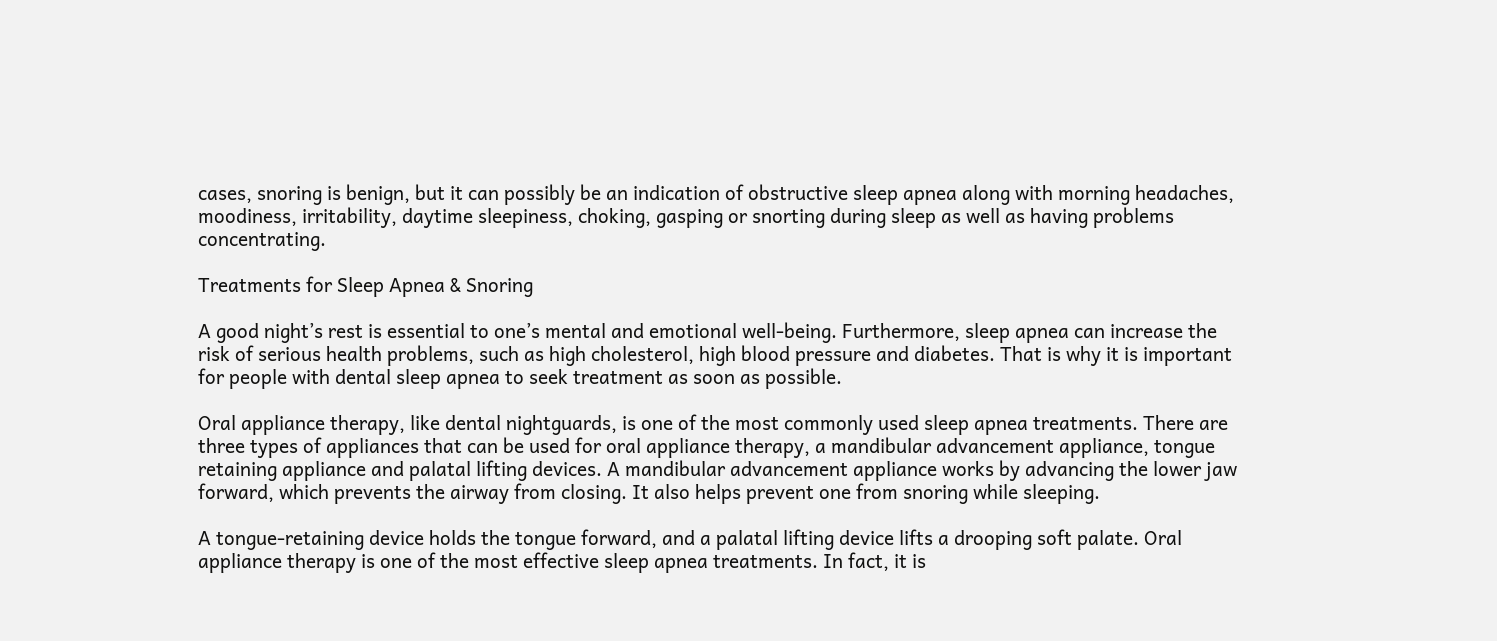cases, snoring is benign, but it can possibly be an indication of obstructive sleep apnea along with morning headaches, moodiness, irritability, daytime sleepiness, choking, gasping or snorting during sleep as well as having problems concentrating.

Treatments for Sleep Apnea & Snoring

A good night’s rest is essential to one’s mental and emotional well-being. Furthermore, sleep apnea can increase the risk of serious health problems, such as high cholesterol, high blood pressure and diabetes. That is why it is important for people with dental sleep apnea to seek treatment as soon as possible.

Oral appliance therapy, like dental nightguards, is one of the most commonly used sleep apnea treatments. There are three types of appliances that can be used for oral appliance therapy, a mandibular advancement appliance, tongue retaining appliance and palatal lifting devices. A mandibular advancement appliance works by advancing the lower jaw forward, which prevents the airway from closing. It also helps prevent one from snoring while sleeping.

A tongue-retaining device holds the tongue forward, and a palatal lifting device lifts a drooping soft palate. Oral appliance therapy is one of the most effective sleep apnea treatments. In fact, it is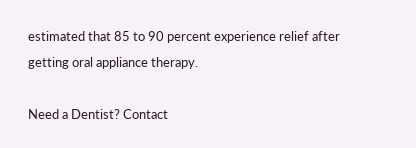estimated that 85 to 90 percent experience relief after getting oral appliance therapy.

Need a Dentist? Contact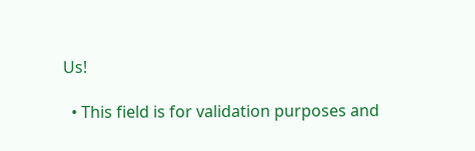Us!

  • This field is for validation purposes and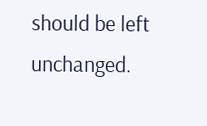should be left unchanged.